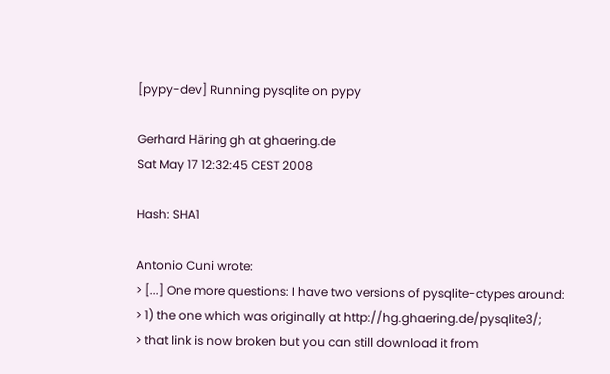[pypy-dev] Running pysqlite on pypy

Gerhard Häring gh at ghaering.de
Sat May 17 12:32:45 CEST 2008

Hash: SHA1

Antonio Cuni wrote:
> [...] One more questions: I have two versions of pysqlite-ctypes around:
> 1) the one which was originally at http://hg.ghaering.de/pysqlite3/;
> that link is now broken but you can still download it from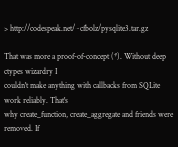> http://codespeak.net/~cfbolz/pysqlite3.tar.gz

That was more a proof-of-concept (*). Without deep ctypes wizardry I
couldn't make anything with callbacks from SQLite work reliably. That's
why create_function, create_aggregate and friends were removed. If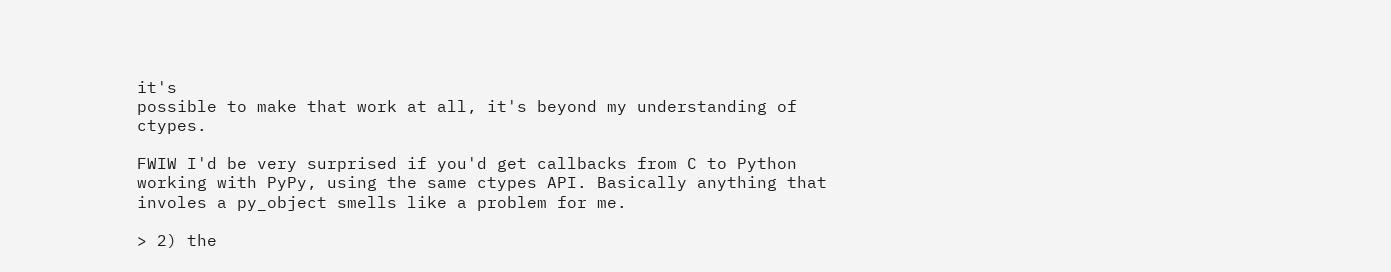it's
possible to make that work at all, it's beyond my understanding of ctypes.

FWIW I'd be very surprised if you'd get callbacks from C to Python
working with PyPy, using the same ctypes API. Basically anything that
involes a py_object smells like a problem for me.

> 2) the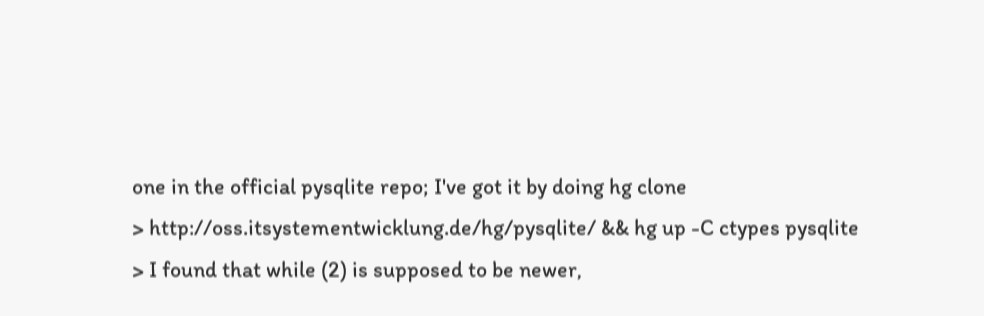one in the official pysqlite repo; I've got it by doing hg clone
> http://oss.itsystementwicklung.de/hg/pysqlite/ && hg up -C ctypes pysqlite
> I found that while (2) is supposed to be newer,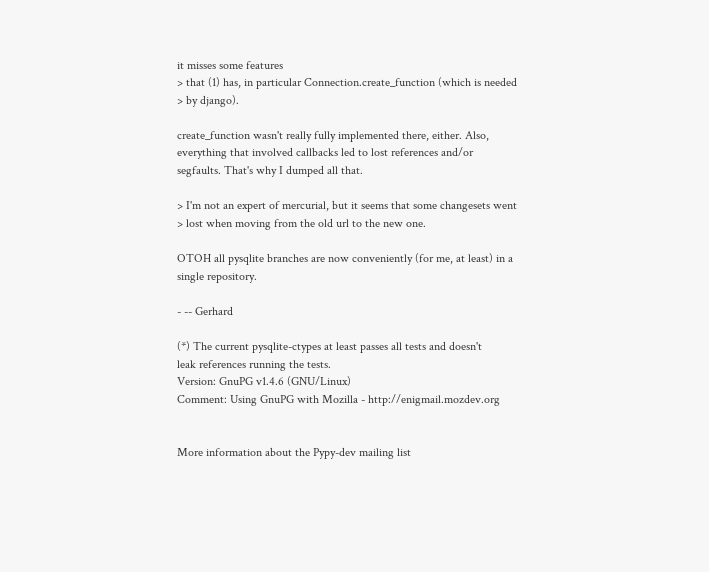it misses some features
> that (1) has, in particular Connection.create_function (which is needed
> by django).

create_function wasn't really fully implemented there, either. Also,
everything that involved callbacks led to lost references and/or
segfaults. That's why I dumped all that.

> I'm not an expert of mercurial, but it seems that some changesets went
> lost when moving from the old url to the new one.

OTOH all pysqlite branches are now conveniently (for me, at least) in a
single repository.

- -- Gerhard

(*) The current pysqlite-ctypes at least passes all tests and doesn't
leak references running the tests.
Version: GnuPG v1.4.6 (GNU/Linux)
Comment: Using GnuPG with Mozilla - http://enigmail.mozdev.org


More information about the Pypy-dev mailing list